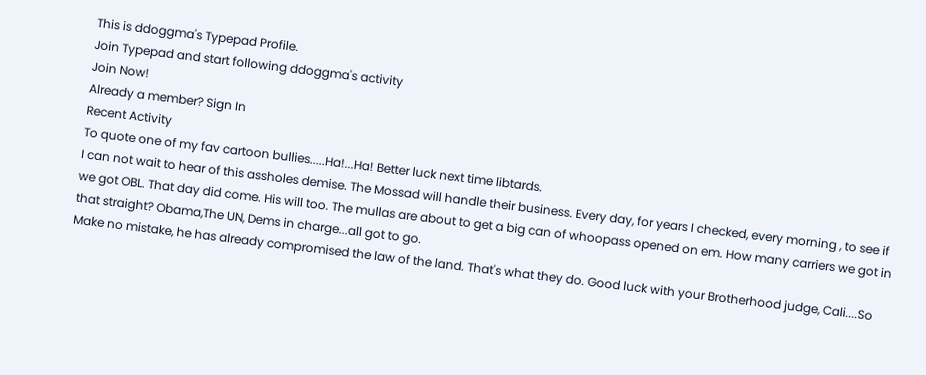This is ddoggma's Typepad Profile.
Join Typepad and start following ddoggma's activity
Join Now!
Already a member? Sign In
Recent Activity
To quote one of my fav cartoon bullies.....Ha!...Ha! Better luck next time libtards.
I can not wait to hear of this assholes demise. The Mossad will handle their business. Every day, for years I checked, every morning , to see if we got OBL. That day did come. His will too. The mullas are about to get a big can of whoopass opened on em. How many carriers we got in that straight? Obama,The UN, Dems in charge...all got to go.
Make no mistake, he has already compromised the law of the land. That's what they do. Good luck with your Brotherhood judge, Cali....So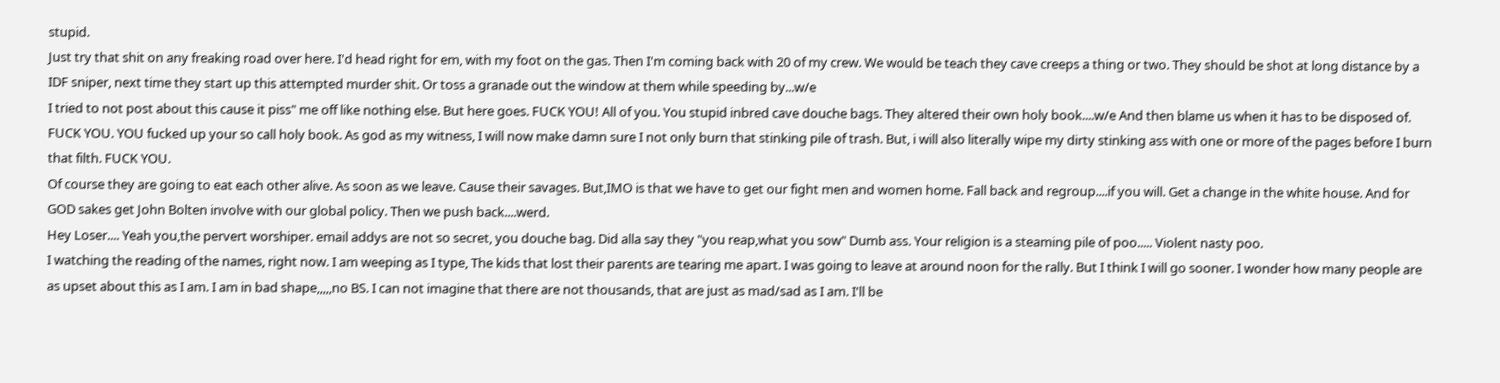stupid.
Just try that shit on any freaking road over here. I'd head right for em, with my foot on the gas. Then I'm coming back with 20 of my crew. We would be teach they cave creeps a thing or two. They should be shot at long distance by a IDF sniper, next time they start up this attempted murder shit. Or toss a granade out the window at them while speeding by...w/e
I tried to not post about this cause it piss" me off like nothing else. But here goes. FUCK YOU! All of you. You stupid inbred cave douche bags. They altered their own holy book....w/e And then blame us when it has to be disposed of. FUCK YOU. YOU fucked up your so call holy book. As god as my witness, I will now make damn sure I not only burn that stinking pile of trash. But, i will also literally wipe my dirty stinking ass with one or more of the pages before I burn that filth. FUCK YOU.
Of course they are going to eat each other alive. As soon as we leave. Cause their savages. But,IMO is that we have to get our fight men and women home. Fall back and regroup....if you will. Get a change in the white house. And for GOD sakes get John Bolten involve with our global policy. Then we push back....werd.
Hey Loser.... Yeah you,the pervert worshiper. email addys are not so secret, you douche bag. Did alla say they "you reap,what you sow" Dumb ass. Your religion is a steaming pile of poo..... Violent nasty poo.
I watching the reading of the names, right now. I am weeping as I type, The kids that lost their parents are tearing me apart. I was going to leave at around noon for the rally. But I think I will go sooner. I wonder how many people are as upset about this as I am. I am in bad shape,,,,,no BS. I can not imagine that there are not thousands, that are just as mad/sad as I am. I'll be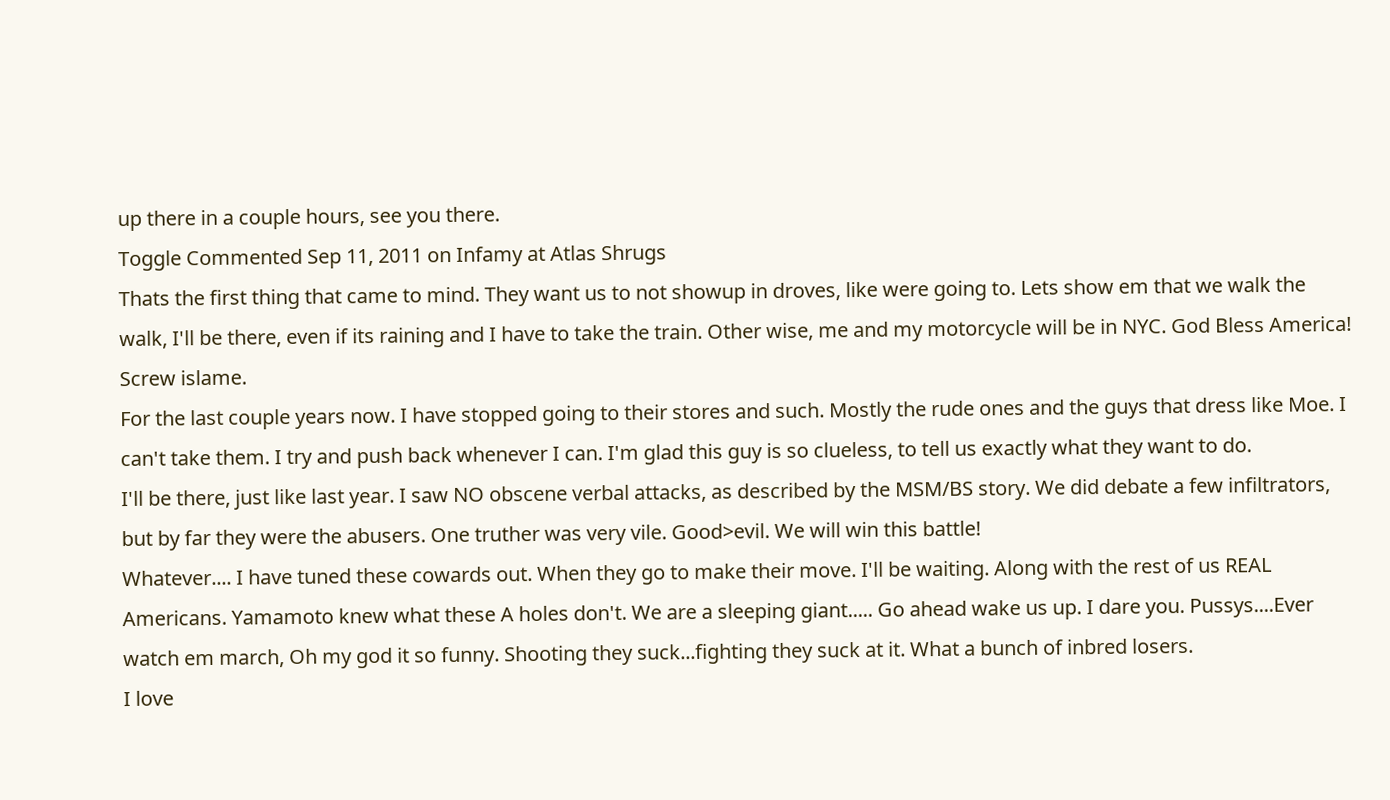up there in a couple hours, see you there.
Toggle Commented Sep 11, 2011 on Infamy at Atlas Shrugs
Thats the first thing that came to mind. They want us to not showup in droves, like were going to. Lets show em that we walk the walk, I'll be there, even if its raining and I have to take the train. Other wise, me and my motorcycle will be in NYC. God Bless America! Screw islame.
For the last couple years now. I have stopped going to their stores and such. Mostly the rude ones and the guys that dress like Moe. I can't take them. I try and push back whenever I can. I'm glad this guy is so clueless, to tell us exactly what they want to do.
I'll be there, just like last year. I saw NO obscene verbal attacks, as described by the MSM/BS story. We did debate a few infiltrators, but by far they were the abusers. One truther was very vile. Good>evil. We will win this battle!
Whatever.... I have tuned these cowards out. When they go to make their move. I'll be waiting. Along with the rest of us REAL Americans. Yamamoto knew what these A holes don't. We are a sleeping giant..... Go ahead wake us up. I dare you. Pussys....Ever watch em march, Oh my god it so funny. Shooting they suck...fighting they suck at it. What a bunch of inbred losers.
I love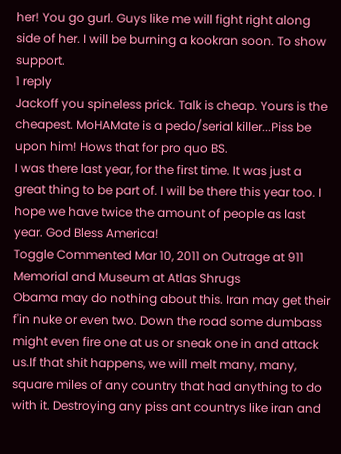her! You go gurl. Guys like me will fight right along side of her. I will be burning a kookran soon. To show support.
1 reply
Jackoff you spineless prick. Talk is cheap. Yours is the cheapest. MoHAMate is a pedo/serial killer...Piss be upon him! Hows that for pro quo BS.
I was there last year, for the first time. It was just a great thing to be part of. I will be there this year too. I hope we have twice the amount of people as last year. God Bless America!
Toggle Commented Mar 10, 2011 on Outrage at 911 Memorial and Museum at Atlas Shrugs
Obama may do nothing about this. Iran may get their f'in nuke or even two. Down the road some dumbass might even fire one at us or sneak one in and attack us.If that shit happens, we will melt many, many, square miles of any country that had anything to do with it. Destroying any piss ant countrys like iran and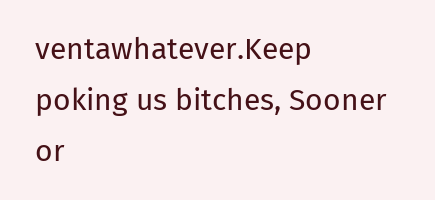ventawhatever.Keep poking us bitches, Sooner or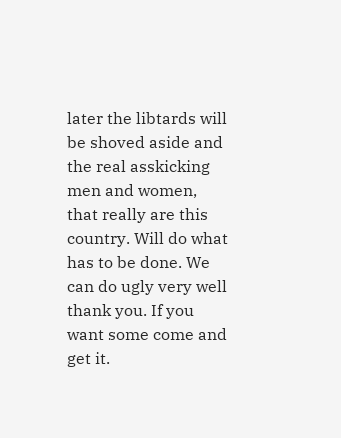later the libtards will be shoved aside and the real asskicking men and women, that really are this country. Will do what has to be done. We can do ugly very well thank you. If you want some come and get it.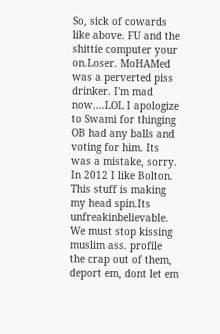So, sick of cowards like above. FU and the shittie computer your on.Loser. MoHAMed was a perverted piss drinker. I'm mad now....LOL I apologize to Swami for thinging OB had any balls and voting for him. Its was a mistake, sorry. In 2012 I like Bolton.
This stuff is making my head spin.Its unfreakinbelievable. We must stop kissing muslim ass. profile the crap out of them, deport em, dont let em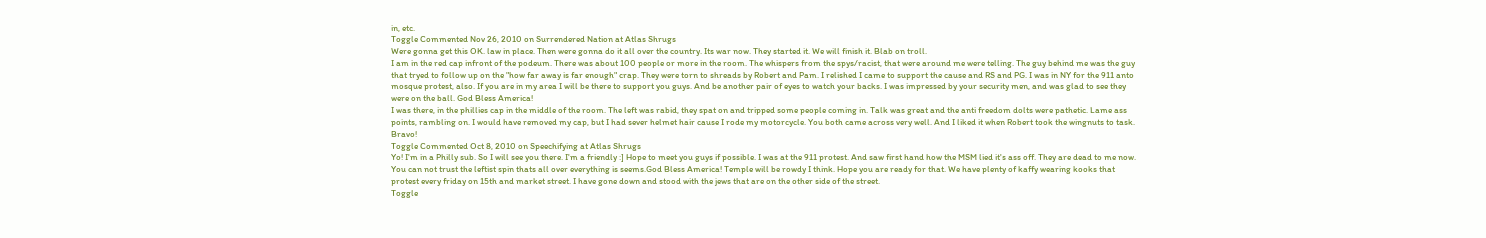in, etc.
Toggle Commented Nov 26, 2010 on Surrendered Nation at Atlas Shrugs
Were gonna get this OK. law in place. Then were gonna do it all over the country. Its war now. They started it. We will finish it. Blab on troll.
I am in the red cap infront of the podeum. There was about 100 people or more in the room. The whispers from the spys/racist, that were around me were telling. The guy behind me was the guy that tryed to follow up on the "how far away is far enough" crap. They were torn to shreads by Robert and Pam. I relished I came to support the cause and RS and PG. I was in NY for the 911 anto mosque protest, also. If you are in my area I will be there to support you guys. And be another pair of eyes to watch your backs. I was impressed by your security men, and was glad to see they were on the ball. God Bless America!
I was there, in the phillies cap in the middle of the room. The left was rabid, they spat on and tripped some people coming in. Talk was great and the anti freedom dolts were pathetic. Lame ass points, rambling on. I would have removed my cap, but I had sever helmet hair cause I rode my motorcycle. You both came across very well. And I liked it when Robert took the wingnuts to task. Bravo!
Toggle Commented Oct 8, 2010 on Speechifying at Atlas Shrugs
Yo! I'm in a Philly sub. So I will see you there. I'm a friendly :] Hope to meet you guys if possible. I was at the 911 protest. And saw first hand how the MSM lied it's ass off. They are dead to me now. You can not trust the leftist spin thats all over everything is seems.God Bless America! Temple will be rowdy I think. Hope you are ready for that. We have plenty of kaffy wearing kooks that protest every friday on 15th and market street. I have gone down and stood with the jews that are on the other side of the street.
Toggle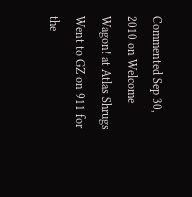Commented Sep 30, 2010 on Welcome Wagon! at Atlas Shrugs
Went to GZ on 911 for the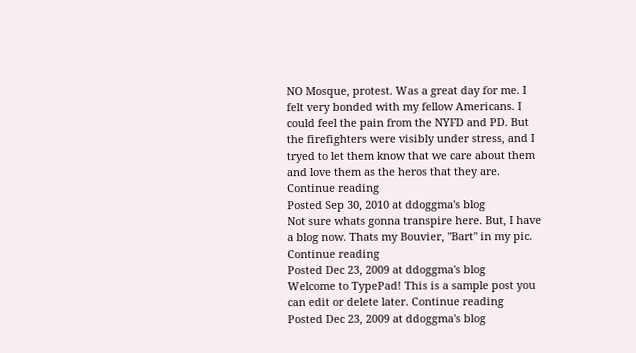NO Mosque, protest. Was a great day for me. I felt very bonded with my fellow Americans. I could feel the pain from the NYFD and PD. But the firefighters were visibly under stress, and I tryed to let them know that we care about them and love them as the heros that they are. Continue reading
Posted Sep 30, 2010 at ddoggma's blog
Not sure whats gonna transpire here. But, I have a blog now. Thats my Bouvier, "Bart" in my pic. Continue reading
Posted Dec 23, 2009 at ddoggma's blog
Welcome to TypePad! This is a sample post you can edit or delete later. Continue reading
Posted Dec 23, 2009 at ddoggma's blog